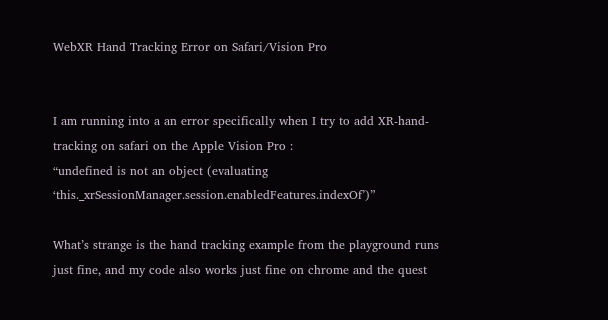WebXR Hand Tracking Error on Safari/Vision Pro


I am running into a an error specifically when I try to add XR-hand-tracking on safari on the Apple Vision Pro :
“undefined is not an object (evaluating ‘this._xrSessionManager.session.enabledFeatures.indexOf’)”

What’s strange is the hand tracking example from the playground runs just fine, and my code also works just fine on chrome and the quest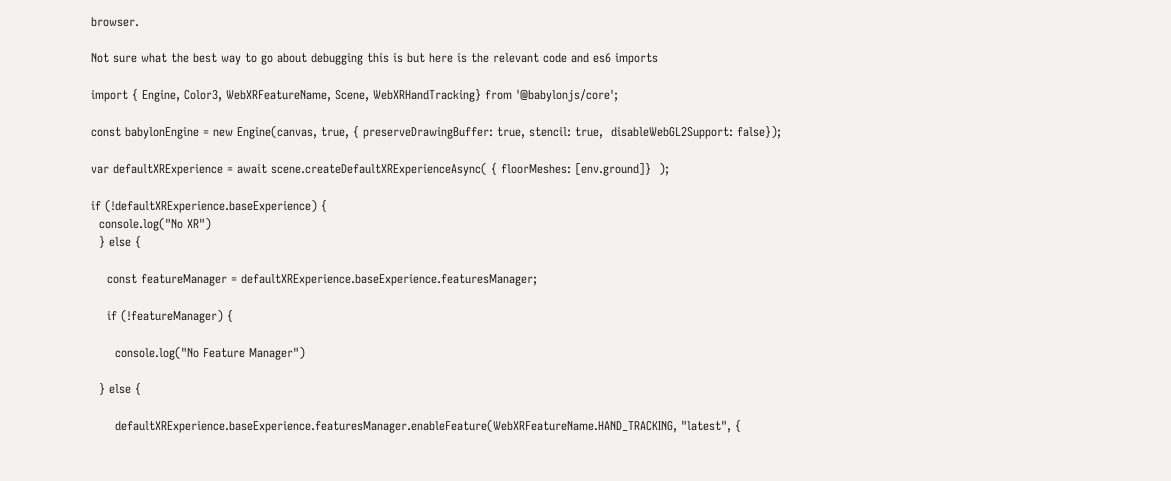browser.

Not sure what the best way to go about debugging this is but here is the relevant code and es6 imports

import { Engine, Color3, WebXRFeatureName, Scene, WebXRHandTracking} from '@babylonjs/core';

const babylonEngine = new Engine(canvas, true, { preserveDrawingBuffer: true, stencil: true,  disableWebGL2Support: false});

var defaultXRExperience = await scene.createDefaultXRExperienceAsync( { floorMeshes: [env.ground]}  );

if (!defaultXRExperience.baseExperience) {
  console.log("No XR")
  } else {

    const featureManager = defaultXRExperience.baseExperience.featuresManager;

    if (!featureManager) {

      console.log("No Feature Manager")

  } else {

      defaultXRExperience.baseExperience.featuresManager.enableFeature(WebXRFeatureName.HAND_TRACKING, "latest", {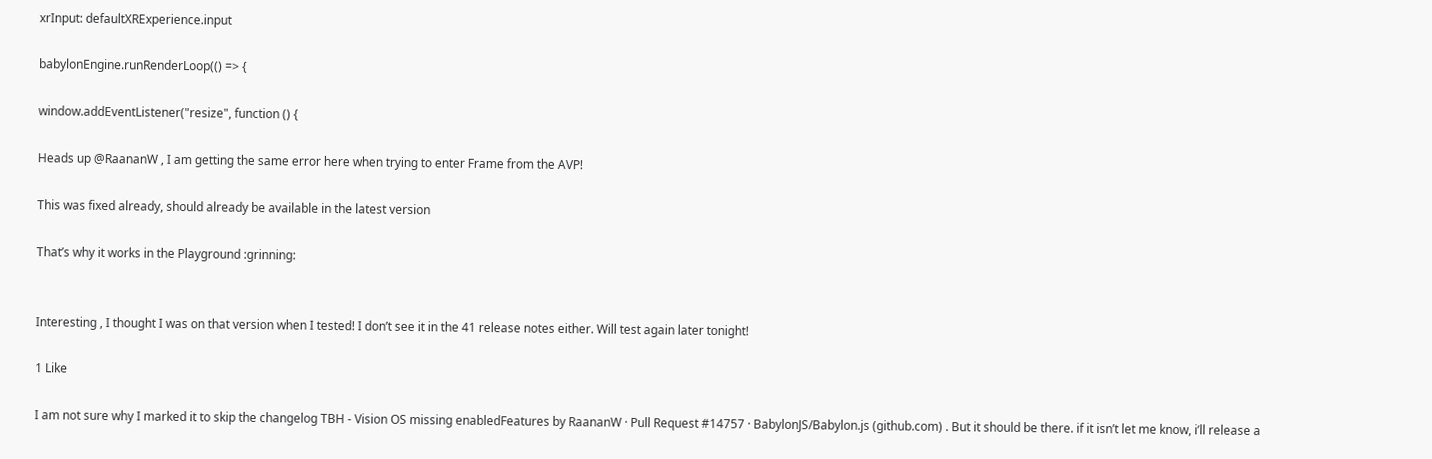xrInput: defaultXRExperience.input

babylonEngine.runRenderLoop(() => {

window.addEventListener("resize", function () {

Heads up @RaananW , I am getting the same error here when trying to enter Frame from the AVP!

This was fixed already, should already be available in the latest version

That’s why it works in the Playground :grinning:


Interesting , I thought I was on that version when I tested! I don’t see it in the 41 release notes either. Will test again later tonight!

1 Like

I am not sure why I marked it to skip the changelog TBH - Vision OS missing enabledFeatures by RaananW · Pull Request #14757 · BabylonJS/Babylon.js (github.com) . But it should be there. if it isn’t let me know, i’ll release a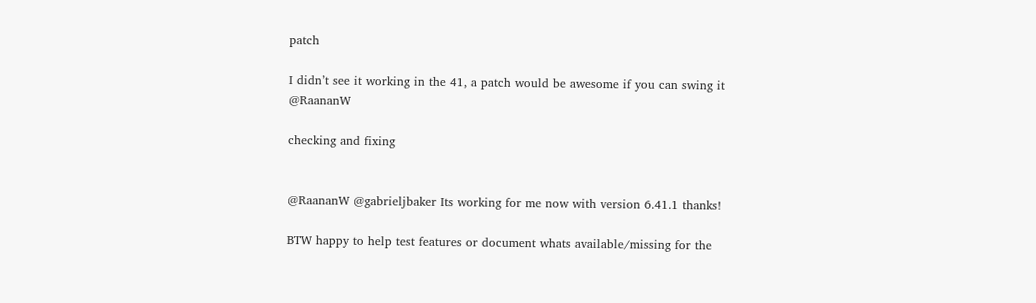patch

I didn’t see it working in the 41, a patch would be awesome if you can swing it @RaananW

checking and fixing


@RaananW @gabrieljbaker Its working for me now with version 6.41.1 thanks!

BTW happy to help test features or document whats available/missing for the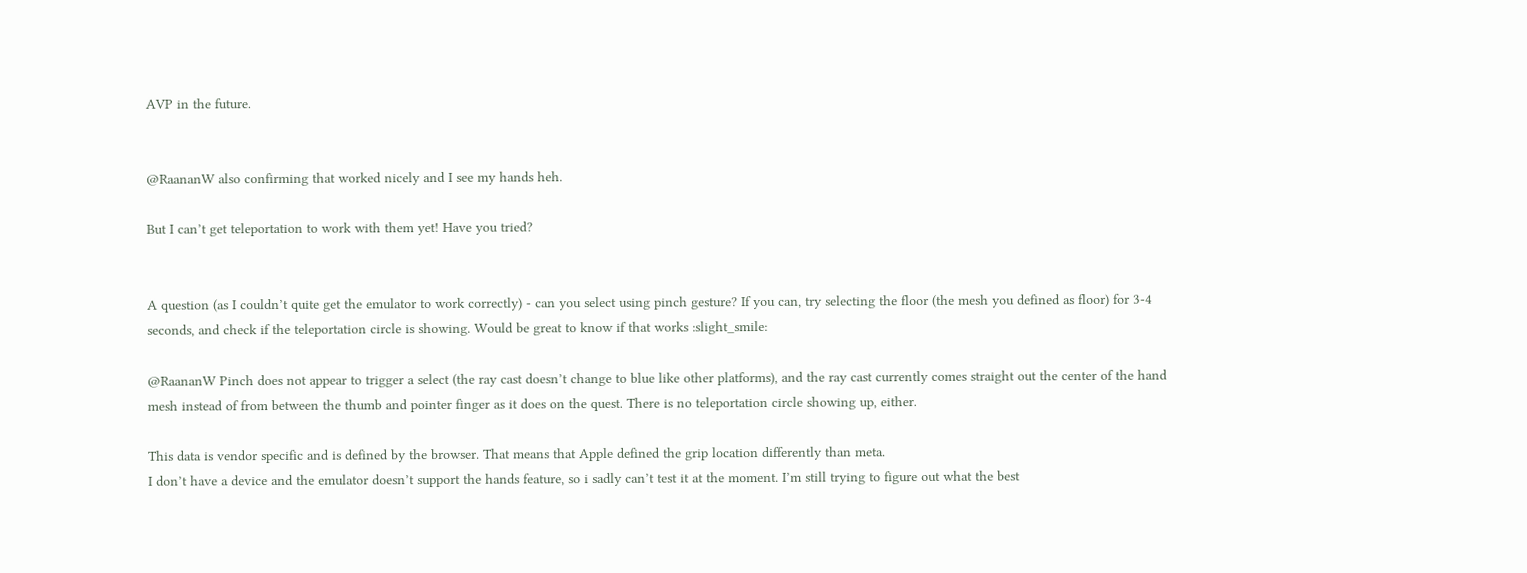AVP in the future.


@RaananW also confirming that worked nicely and I see my hands heh.

But I can’t get teleportation to work with them yet! Have you tried?


A question (as I couldn’t quite get the emulator to work correctly) - can you select using pinch gesture? If you can, try selecting the floor (the mesh you defined as floor) for 3-4 seconds, and check if the teleportation circle is showing. Would be great to know if that works :slight_smile:

@RaananW Pinch does not appear to trigger a select (the ray cast doesn’t change to blue like other platforms), and the ray cast currently comes straight out the center of the hand mesh instead of from between the thumb and pointer finger as it does on the quest. There is no teleportation circle showing up, either.

This data is vendor specific and is defined by the browser. That means that Apple defined the grip location differently than meta.
I don’t have a device and the emulator doesn’t support the hands feature, so i sadly can’t test it at the moment. I’m still trying to figure out what the best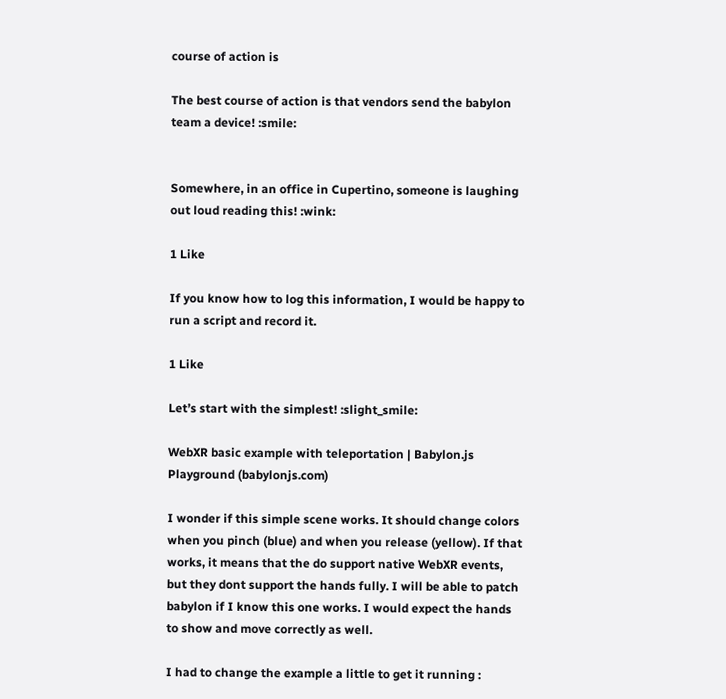course of action is

The best course of action is that vendors send the babylon team a device! :smile:


Somewhere, in an office in Cupertino, someone is laughing out loud reading this! :wink:

1 Like

If you know how to log this information, I would be happy to run a script and record it.

1 Like

Let’s start with the simplest! :slight_smile:

WebXR basic example with teleportation | Babylon.js Playground (babylonjs.com)

I wonder if this simple scene works. It should change colors when you pinch (blue) and when you release (yellow). If that works, it means that the do support native WebXR events, but they dont support the hands fully. I will be able to patch babylon if I know this one works. I would expect the hands to show and move correctly as well.

I had to change the example a little to get it running :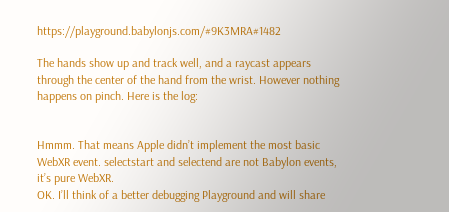https://playground.babylonjs.com/#9K3MRA#1482

The hands show up and track well, and a raycast appears through the center of the hand from the wrist. However nothing happens on pinch. Here is the log:


Hmmm. That means Apple didn’t implement the most basic WebXR event. selectstart and selectend are not Babylon events, it’s pure WebXR.
OK. I’ll think of a better debugging Playground and will share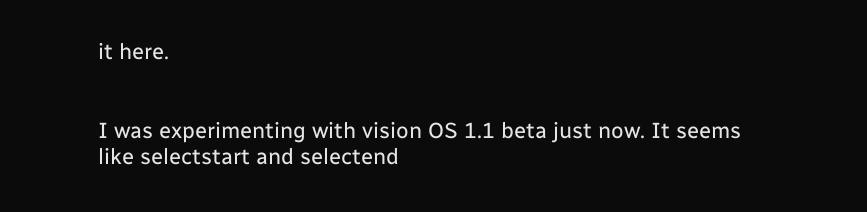it here.


I was experimenting with vision OS 1.1 beta just now. It seems like selectstart and selectend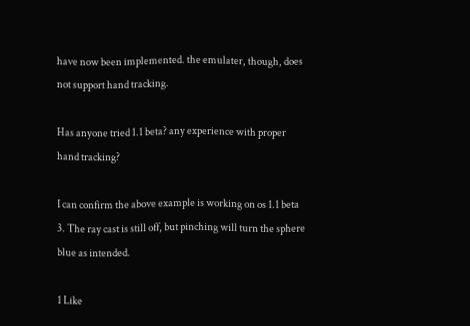have now been implemented. the emulater, though, does not support hand tracking.

Has anyone tried 1.1 beta? any experience with proper hand tracking?

I can confirm the above example is working on os 1.1 beta 3. The ray cast is still off, but pinching will turn the sphere blue as intended.

1 Like